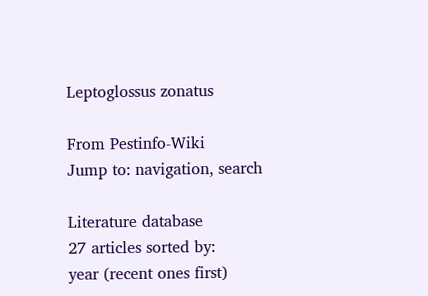Leptoglossus zonatus

From Pestinfo-Wiki
Jump to: navigation, search

Literature database
27 articles sorted by:
year (recent ones first)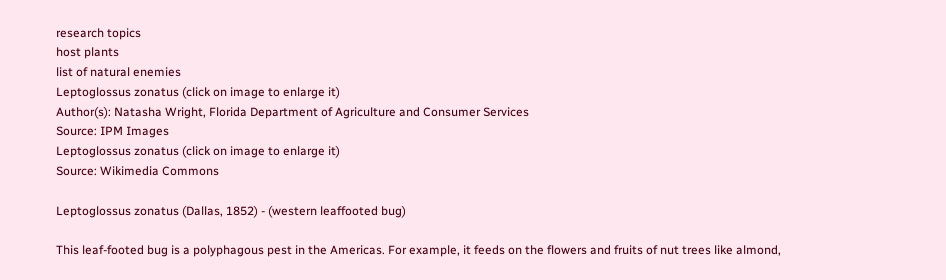research topics
host plants
list of natural enemies
Leptoglossus zonatus (click on image to enlarge it)
Author(s): Natasha Wright, Florida Department of Agriculture and Consumer Services
Source: IPM Images
Leptoglossus zonatus (click on image to enlarge it)
Source: Wikimedia Commons

Leptoglossus zonatus (Dallas, 1852) - (western leaffooted bug)

This leaf-footed bug is a polyphagous pest in the Americas. For example, it feeds on the flowers and fruits of nut trees like almond,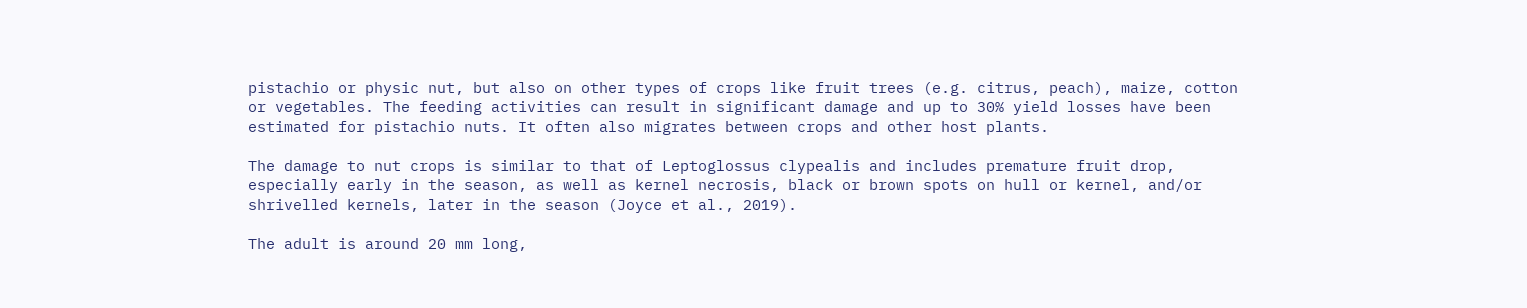pistachio or physic nut, but also on other types of crops like fruit trees (e.g. citrus, peach), maize, cotton or vegetables. The feeding activities can result in significant damage and up to 30% yield losses have been estimated for pistachio nuts. It often also migrates between crops and other host plants.

The damage to nut crops is similar to that of Leptoglossus clypealis and includes premature fruit drop, especially early in the season, as well as kernel necrosis, black or brown spots on hull or kernel, and/or shrivelled kernels, later in the season (Joyce et al., 2019).

The adult is around 20 mm long,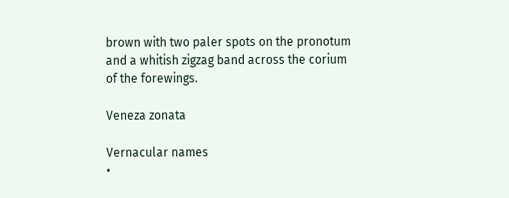brown with two paler spots on the pronotum and a whitish zigzag band across the corium of the forewings.

Veneza zonata

Vernacular names
•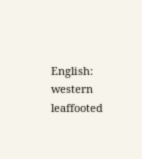English: western leaffooted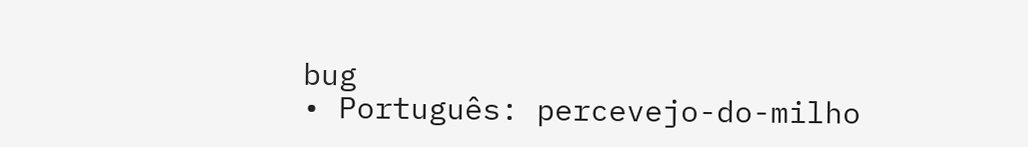bug
• Português: percevejo-do-milho